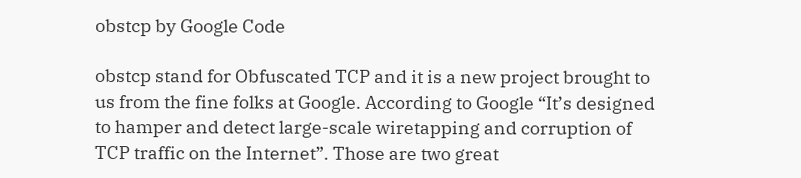obstcp by Google Code

obstcp stand for Obfuscated TCP and it is a new project brought to us from the fine folks at Google. According to Google “It’s designed to hamper and detect large-scale wiretapping and corruption of TCP traffic on the Internet”. Those are two great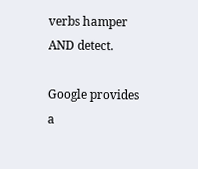verbs hamper AND detect.

Google provides a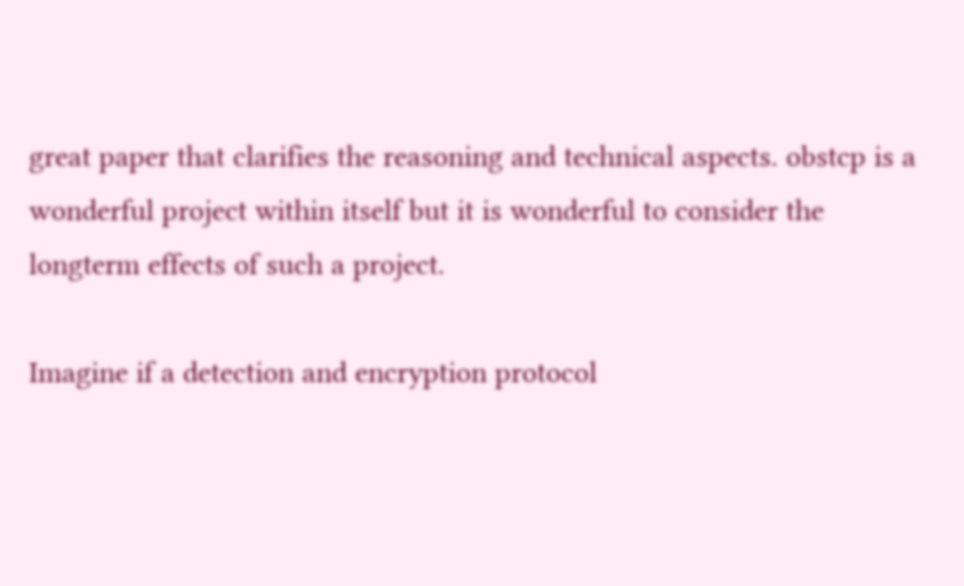great paper that clarifies the reasoning and technical aspects. obstcp is a wonderful project within itself but it is wonderful to consider the longterm effects of such a project.

Imagine if a detection and encryption protocol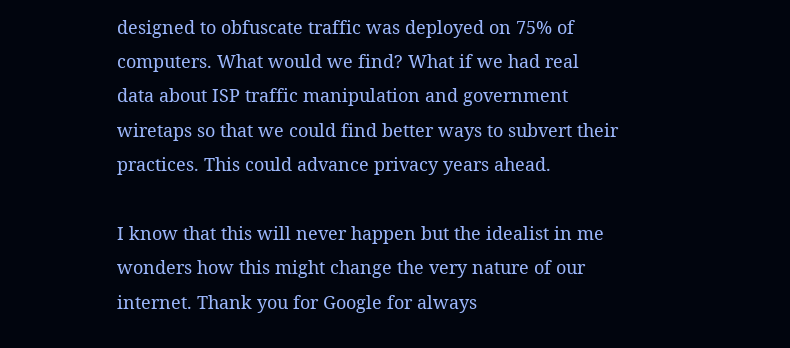designed to obfuscate traffic was deployed on 75% of computers. What would we find? What if we had real data about ISP traffic manipulation and government wiretaps so that we could find better ways to subvert their practices. This could advance privacy years ahead.

I know that this will never happen but the idealist in me wonders how this might change the very nature of our internet. Thank you for Google for always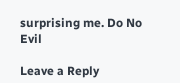surprising me. Do No Evil

Leave a Reply